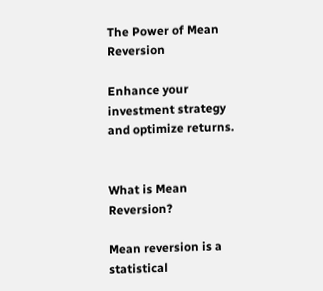The Power of Mean Reversion

Enhance your investment strategy and optimize returns.


What is Mean Reversion?

Mean reversion is a statistical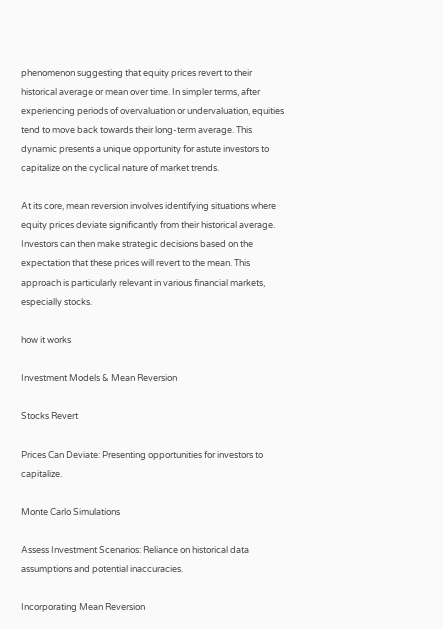phenomenon suggesting that equity prices revert to their historical average or mean over time. In simpler terms, after experiencing periods of overvaluation or undervaluation, equities tend to move back towards their long-term average. This dynamic presents a unique opportunity for astute investors to capitalize on the cyclical nature of market trends.

At its core, mean reversion involves identifying situations where equity prices deviate significantly from their historical average. Investors can then make strategic decisions based on the expectation that these prices will revert to the mean. This approach is particularly relevant in various financial markets, especially stocks.

how it works

Investment Models & Mean Reversion

Stocks Revert

Prices Can Deviate: Presenting opportunities for investors to capitalize.

Monte Carlo Simulations

Assess Investment Scenarios: Reliance on historical data assumptions and potential inaccuracies.

Incorporating Mean Reversion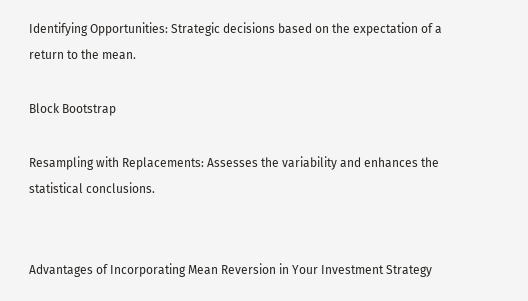Identifying Opportunities: Strategic decisions based on the expectation of a return to the mean.

Block Bootstrap

Resampling with Replacements: Assesses the variability and enhances the statistical conclusions.


Advantages of Incorporating Mean Reversion in Your Investment Strategy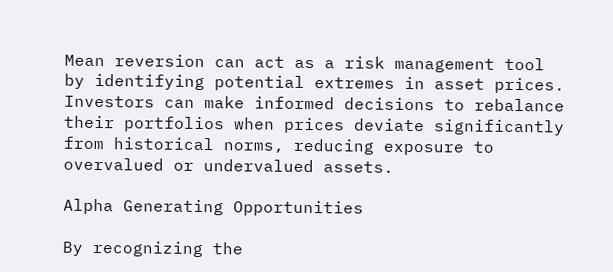Mean reversion can act as a risk management tool by identifying potential extremes in asset prices. Investors can make informed decisions to rebalance their portfolios when prices deviate significantly from historical norms, reducing exposure to overvalued or undervalued assets.

Alpha Generating Opportunities

By recognizing the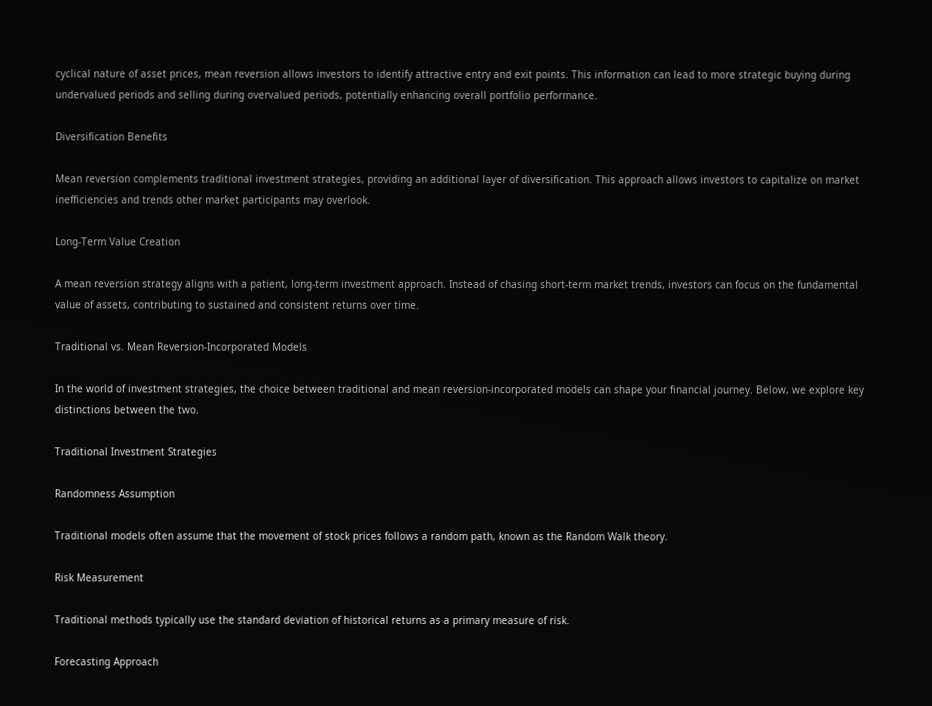cyclical nature of asset prices, mean reversion allows investors to identify attractive entry and exit points. This information can lead to more strategic buying during undervalued periods and selling during overvalued periods, potentially enhancing overall portfolio performance.

Diversification Benefits

Mean reversion complements traditional investment strategies, providing an additional layer of diversification. This approach allows investors to capitalize on market inefficiencies and trends other market participants may overlook.

Long-Term Value Creation

A mean reversion strategy aligns with a patient, long-term investment approach. Instead of chasing short-term market trends, investors can focus on the fundamental value of assets, contributing to sustained and consistent returns over time.

Traditional vs. Mean Reversion-Incorporated Models

In the world of investment strategies, the choice between traditional and mean reversion-incorporated models can shape your financial journey. Below, we explore key distinctions between the two.

Traditional Investment Strategies

Randomness Assumption

Traditional models often assume that the movement of stock prices follows a random path, known as the Random Walk theory.

Risk Measurement

Traditional methods typically use the standard deviation of historical returns as a primary measure of risk.

Forecasting Approach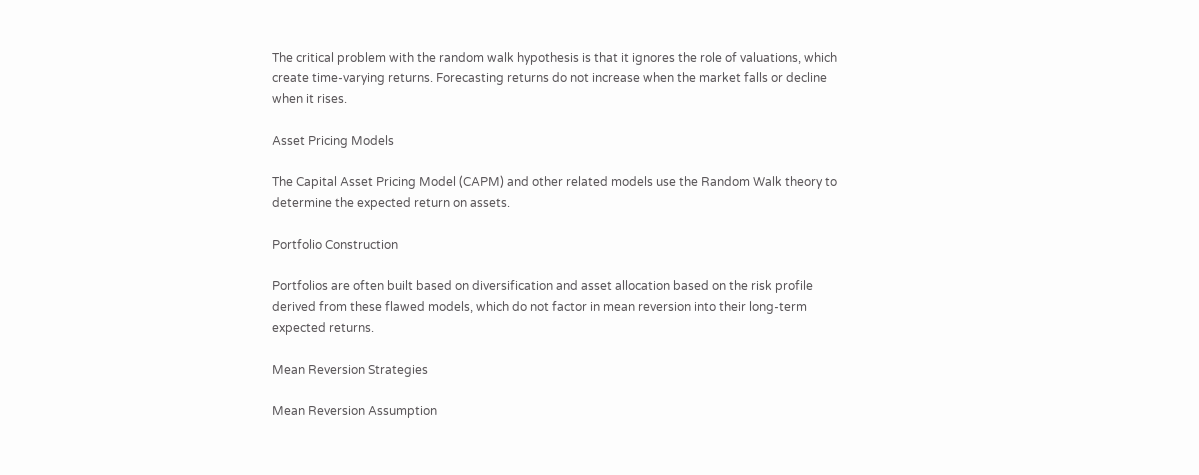The critical problem with the random walk hypothesis is that it ignores the role of valuations, which create time-varying returns. Forecasting returns do not increase when the market falls or decline when it rises.

Asset Pricing Models

The Capital Asset Pricing Model (CAPM) and other related models use the Random Walk theory to determine the expected return on assets.

Portfolio Construction

Portfolios are often built based on diversification and asset allocation based on the risk profile derived from these flawed models, which do not factor in mean reversion into their long-term expected returns.

Mean Reversion Strategies

Mean Reversion Assumption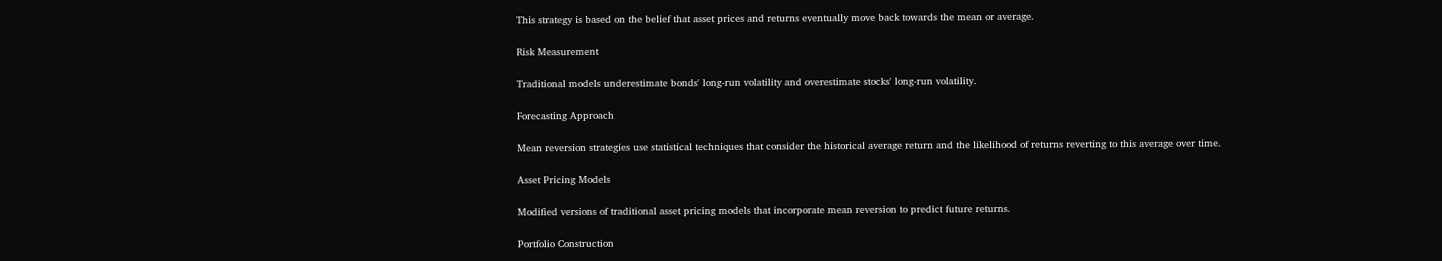This strategy is based on the belief that asset prices and returns eventually move back towards the mean or average.

Risk Measurement

Traditional models underestimate bonds' long-run volatility and overestimate stocks' long-run volatility.

Forecasting Approach

Mean reversion strategies use statistical techniques that consider the historical average return and the likelihood of returns reverting to this average over time.

Asset Pricing Models

Modified versions of traditional asset pricing models that incorporate mean reversion to predict future returns.

Portfolio Construction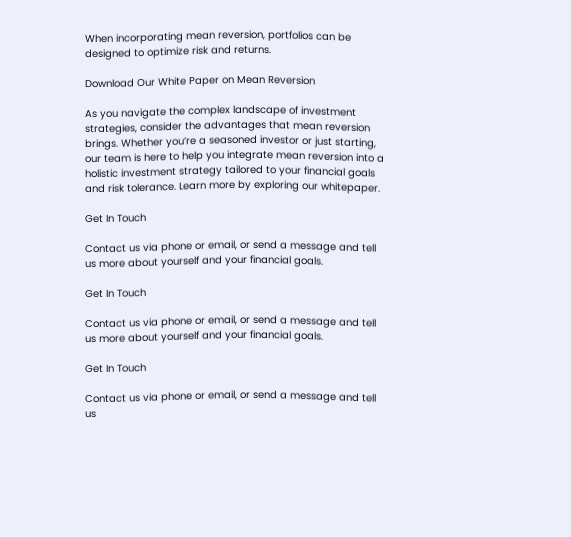When incorporating mean reversion, portfolios can be designed to optimize risk and returns.

Download Our White Paper on Mean Reversion

As you navigate the complex landscape of investment strategies, consider the advantages that mean reversion brings. Whether you’re a seasoned investor or just starting, our team is here to help you integrate mean reversion into a holistic investment strategy tailored to your financial goals and risk tolerance. Learn more by exploring our whitepaper.

Get In Touch

Contact us via phone or email, or send a message and tell us more about yourself and your financial goals.

Get In Touch

Contact us via phone or email, or send a message and tell us more about yourself and your financial goals.

Get In Touch

Contact us via phone or email, or send a message and tell us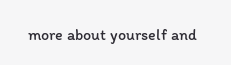more about yourself and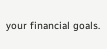your financial goals.